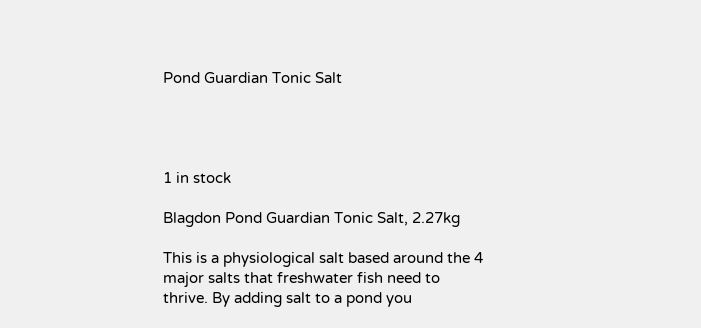Pond Guardian Tonic Salt




1 in stock

Blagdon Pond Guardian Tonic Salt, 2.27kg

This is a physiological salt based around the 4 major salts that freshwater fish need to thrive. By adding salt to a pond you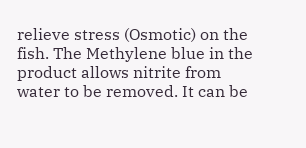relieve stress (Osmotic) on the fish. The Methylene blue in the product allows nitrite from water to be removed. It can be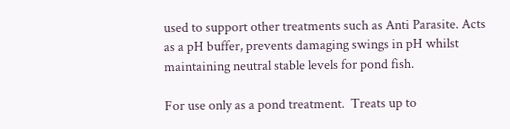used to support other treatments such as Anti Parasite. Acts as a pH buffer, prevents damaging swings in pH whilst maintaining neutral stable levels for pond fish.

For use only as a pond treatment.  Treats up to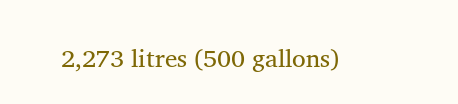2,273 litres (500 gallons)